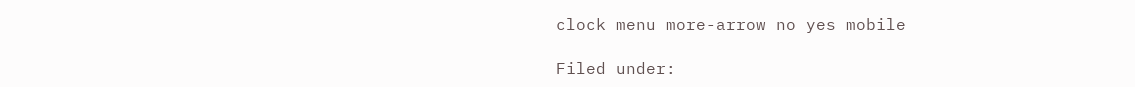clock menu more-arrow no yes mobile

Filed under: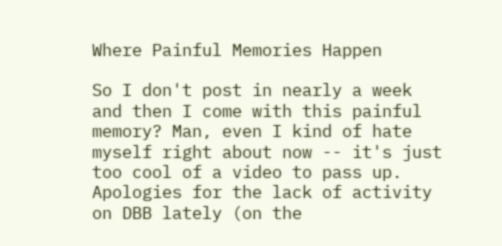Where Painful Memories Happen

So I don't post in nearly a week and then I come with this painful memory? Man, even I kind of hate myself right about now -- it's just too cool of a video to pass up. Apologies for the lack of activity on DBB lately (on the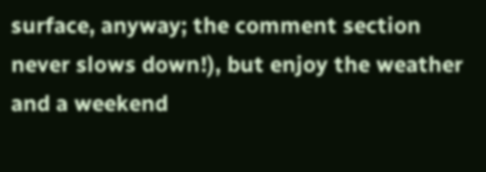surface, anyway; the comment section never slows down!), but enjoy the weather and a weekend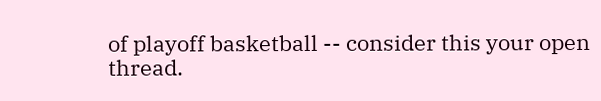of playoff basketball -- consider this your open thread.